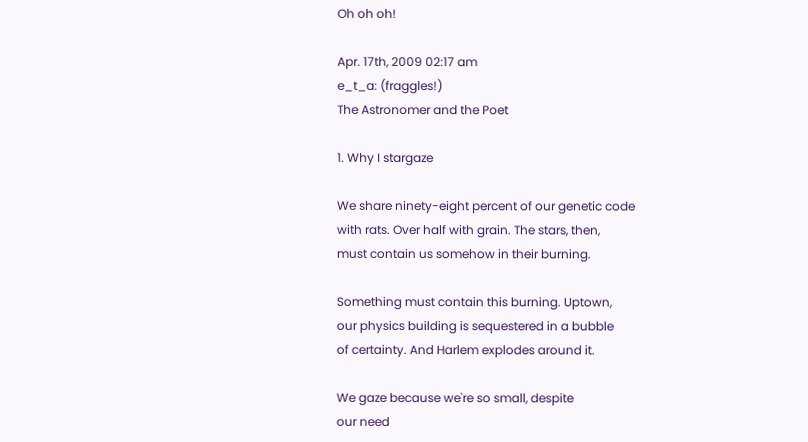Oh oh oh!

Apr. 17th, 2009 02:17 am
e_t_a: (fraggles!)
The Astronomer and the Poet

1. Why I stargaze

We share ninety-eight percent of our genetic code
with rats. Over half with grain. The stars, then,
must contain us somehow in their burning.

Something must contain this burning. Uptown,
our physics building is sequestered in a bubble
of certainty. And Harlem explodes around it.

We gaze because we're so small, despite
our need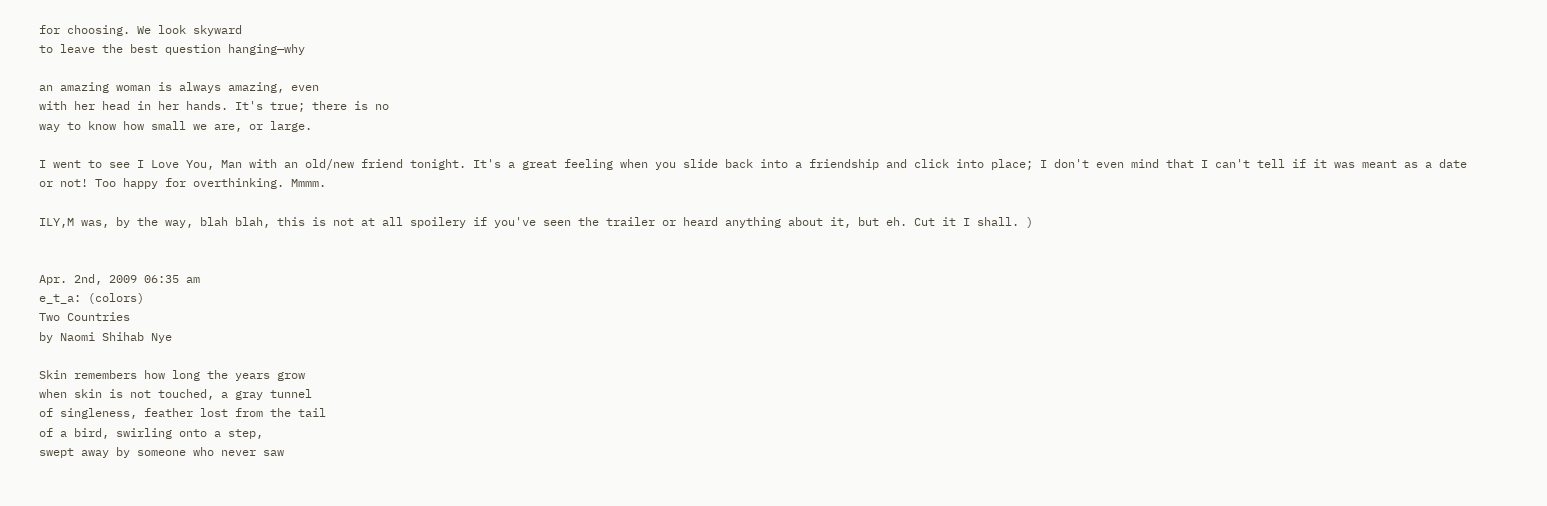for choosing. We look skyward
to leave the best question hanging—why

an amazing woman is always amazing, even
with her head in her hands. It's true; there is no
way to know how small we are, or large.

I went to see I Love You, Man with an old/new friend tonight. It's a great feeling when you slide back into a friendship and click into place; I don't even mind that I can't tell if it was meant as a date or not! Too happy for overthinking. Mmmm.

ILY,M was, by the way, blah blah, this is not at all spoilery if you've seen the trailer or heard anything about it, but eh. Cut it I shall. )


Apr. 2nd, 2009 06:35 am
e_t_a: (colors)
Two Countries
by Naomi Shihab Nye

Skin remembers how long the years grow
when skin is not touched, a gray tunnel
of singleness, feather lost from the tail
of a bird, swirling onto a step,
swept away by someone who never saw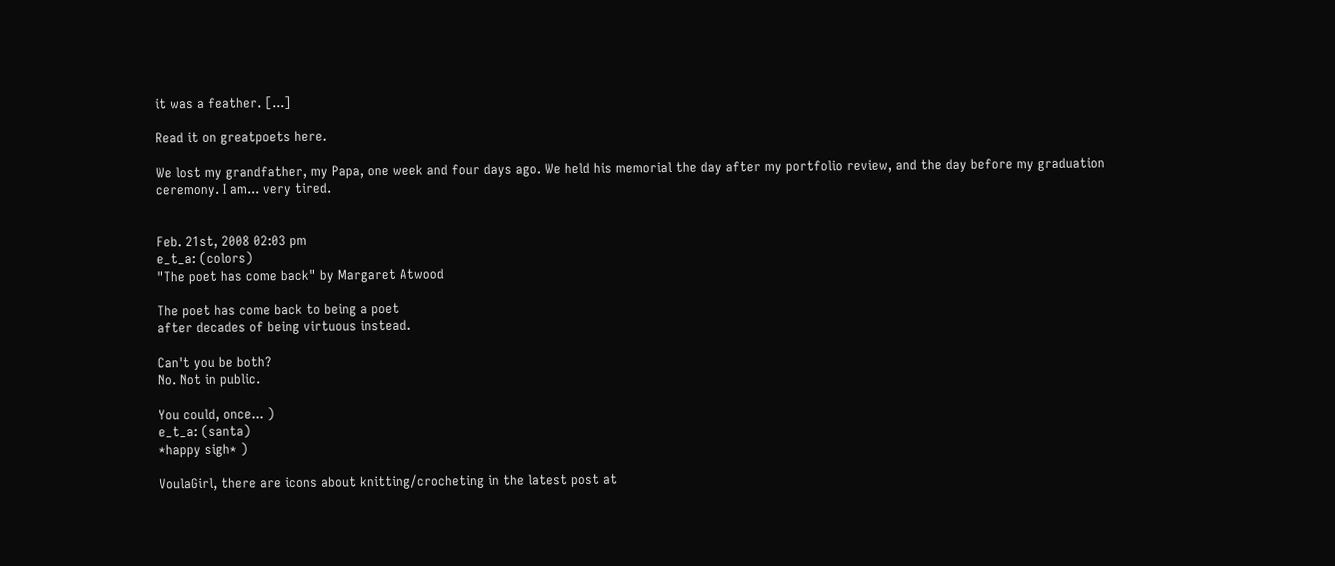it was a feather. [...]

Read it on greatpoets here.

We lost my grandfather, my Papa, one week and four days ago. We held his memorial the day after my portfolio review, and the day before my graduation ceremony. I am... very tired.


Feb. 21st, 2008 02:03 pm
e_t_a: (colors)
"The poet has come back" by Margaret Atwood

The poet has come back to being a poet
after decades of being virtuous instead.

Can't you be both?
No. Not in public.

You could, once... )
e_t_a: (santa)
*happy sigh* )

VoulaGirl, there are icons about knitting/crocheting in the latest post at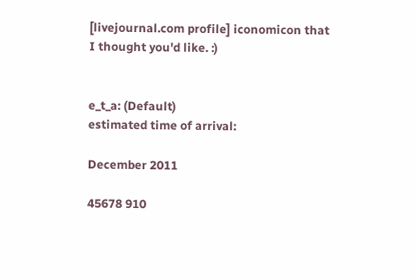[livejournal.com profile] iconomicon that I thought you'd like. :)


e_t_a: (Default)
estimated time of arrival:

December 2011

45678 910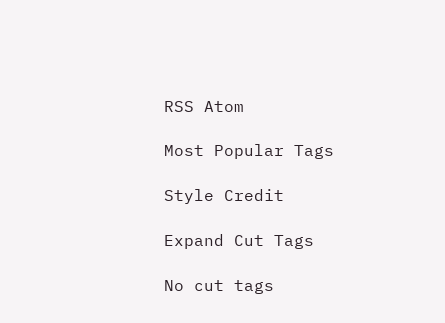RSS Atom

Most Popular Tags

Style Credit

Expand Cut Tags

No cut tags